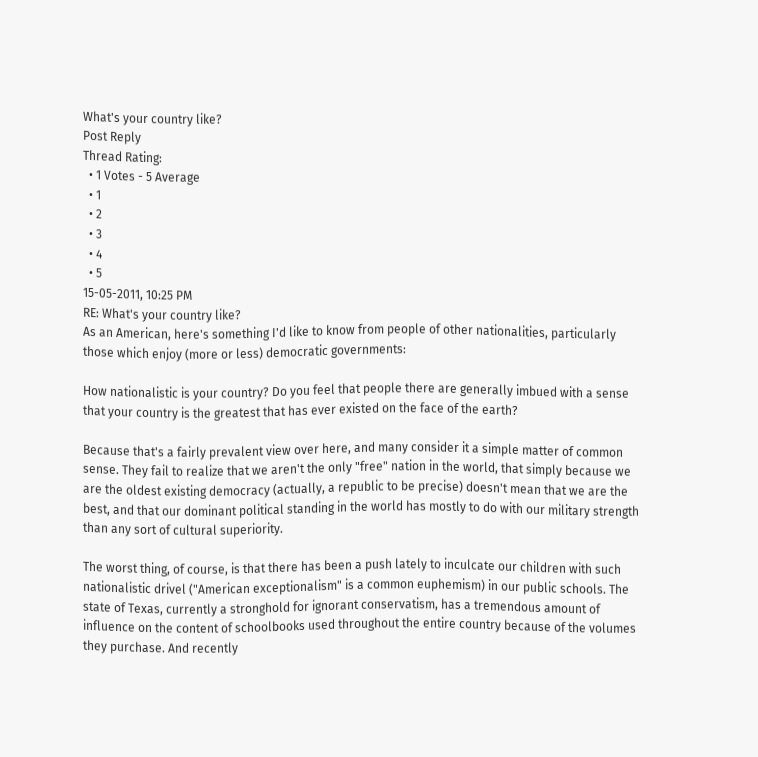What's your country like?
Post Reply
Thread Rating:
  • 1 Votes - 5 Average
  • 1
  • 2
  • 3
  • 4
  • 5
15-05-2011, 10:25 PM
RE: What's your country like?
As an American, here's something I'd like to know from people of other nationalities, particularly those which enjoy (more or less) democratic governments:

How nationalistic is your country? Do you feel that people there are generally imbued with a sense that your country is the greatest that has ever existed on the face of the earth?

Because that's a fairly prevalent view over here, and many consider it a simple matter of common sense. They fail to realize that we aren't the only "free" nation in the world, that simply because we are the oldest existing democracy (actually, a republic to be precise) doesn't mean that we are the best, and that our dominant political standing in the world has mostly to do with our military strength than any sort of cultural superiority.

The worst thing, of course, is that there has been a push lately to inculcate our children with such nationalistic drivel ("American exceptionalism" is a common euphemism) in our public schools. The state of Texas, currently a stronghold for ignorant conservatism, has a tremendous amount of influence on the content of schoolbooks used throughout the entire country because of the volumes they purchase. And recently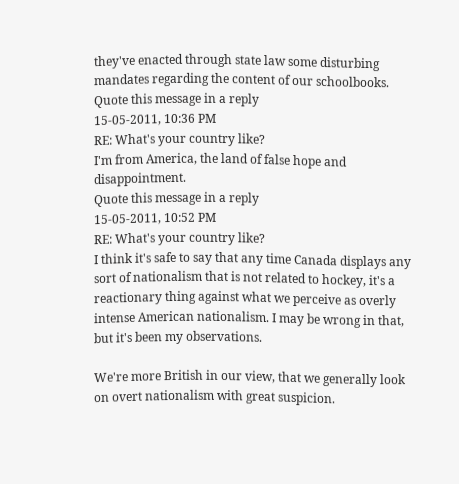they've enacted through state law some disturbing mandates regarding the content of our schoolbooks.
Quote this message in a reply
15-05-2011, 10:36 PM
RE: What's your country like?
I'm from America, the land of false hope and disappointment.
Quote this message in a reply
15-05-2011, 10:52 PM
RE: What's your country like?
I think it's safe to say that any time Canada displays any sort of nationalism that is not related to hockey, it's a reactionary thing against what we perceive as overly intense American nationalism. I may be wrong in that, but it's been my observations.

We're more British in our view, that we generally look on overt nationalism with great suspicion.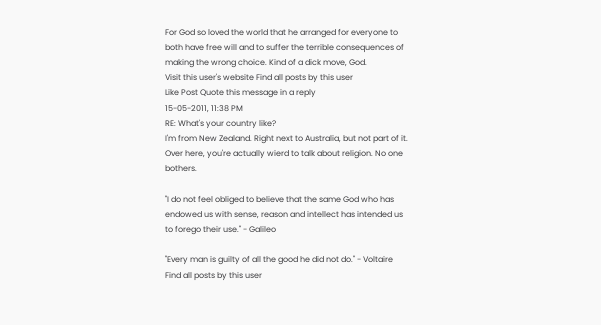For God so loved the world that he arranged for everyone to both have free will and to suffer the terrible consequences of making the wrong choice. Kind of a dick move, God.
Visit this user's website Find all posts by this user
Like Post Quote this message in a reply
15-05-2011, 11:38 PM
RE: What's your country like?
I'm from New Zealand. Right next to Australia, but not part of it.
Over here, you're actually wierd to talk about religion. No one bothers.

"I do not feel obliged to believe that the same God who has endowed us with sense, reason and intellect has intended us to forego their use." - Galileo

"Every man is guilty of all the good he did not do." - Voltaire
Find all posts by this user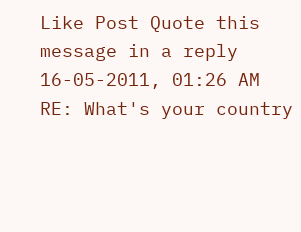Like Post Quote this message in a reply
16-05-2011, 01:26 AM
RE: What's your country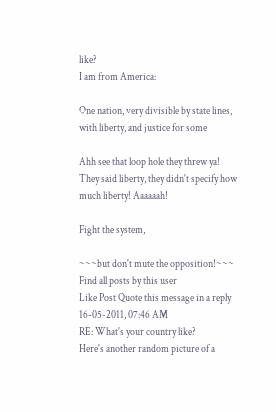like?
I am from America:

One nation, very divisible by state lines,
with liberty, and justice for some

Ahh see that loop hole they threw ya! They said liberty, they didn't specify how much liberty! Aaaaaah!

Fight the system,

~~~but don't mute the opposition!~~~
Find all posts by this user
Like Post Quote this message in a reply
16-05-2011, 07:46 AM
RE: What's your country like?
Here's another random picture of a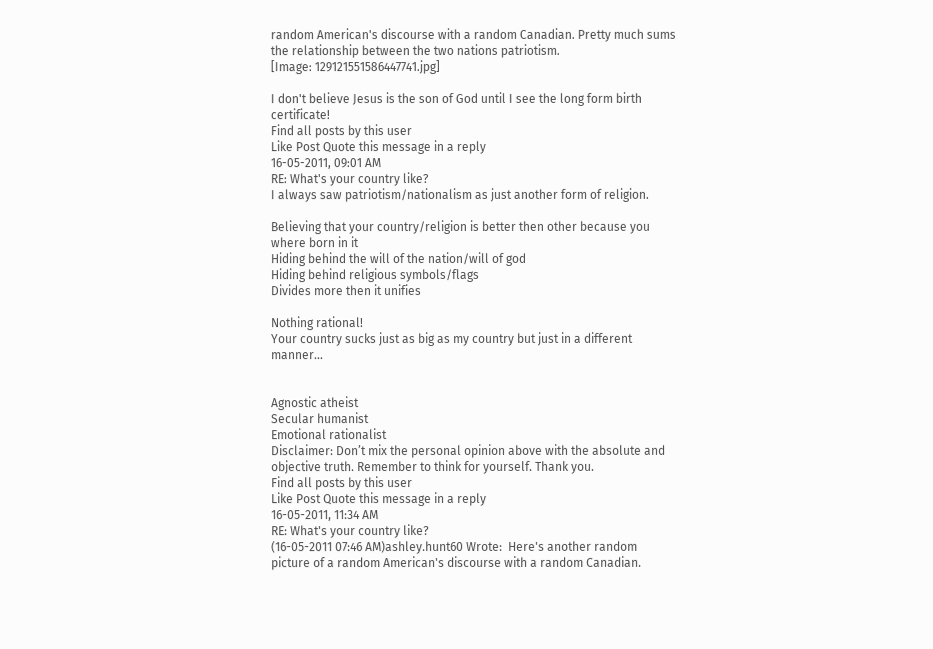random American's discourse with a random Canadian. Pretty much sums the relationship between the two nations patriotism.
[Image: 129121551586447741.jpg]

I don't believe Jesus is the son of God until I see the long form birth certificate!
Find all posts by this user
Like Post Quote this message in a reply
16-05-2011, 09:01 AM
RE: What's your country like?
I always saw patriotism/nationalism as just another form of religion.

Believing that your country/religion is better then other because you where born in it
Hiding behind the will of the nation/will of god
Hiding behind religious symbols/flags
Divides more then it unifies

Nothing rational!
Your country sucks just as big as my country but just in a different manner...


Agnostic atheist
Secular humanist
Emotional rationalist
Disclaimer: Don’t mix the personal opinion above with the absolute and objective truth. Remember to think for yourself. Thank you.
Find all posts by this user
Like Post Quote this message in a reply
16-05-2011, 11:34 AM
RE: What's your country like?
(16-05-2011 07:46 AM)ashley.hunt60 Wrote:  Here's another random picture of a random American's discourse with a random Canadian.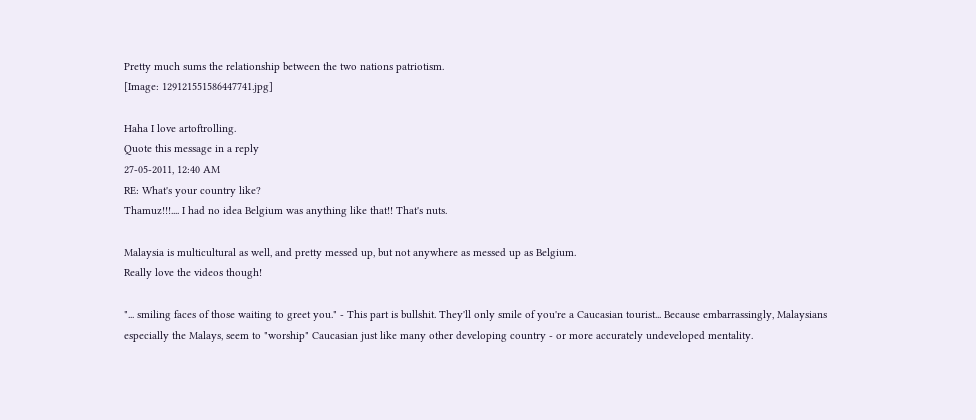Pretty much sums the relationship between the two nations patriotism.
[Image: 129121551586447741.jpg]

Haha I love artoftrolling.
Quote this message in a reply
27-05-2011, 12:40 AM
RE: What's your country like?
Thamuz!!!.... I had no idea Belgium was anything like that!! That's nuts.

Malaysia is multicultural as well, and pretty messed up, but not anywhere as messed up as Belgium.
Really love the videos though!

"... smiling faces of those waiting to greet you." - This part is bullshit. They'll only smile of you're a Caucasian tourist... Because embarrassingly, Malaysians especially the Malays, seem to "worship" Caucasian just like many other developing country - or more accurately undeveloped mentality.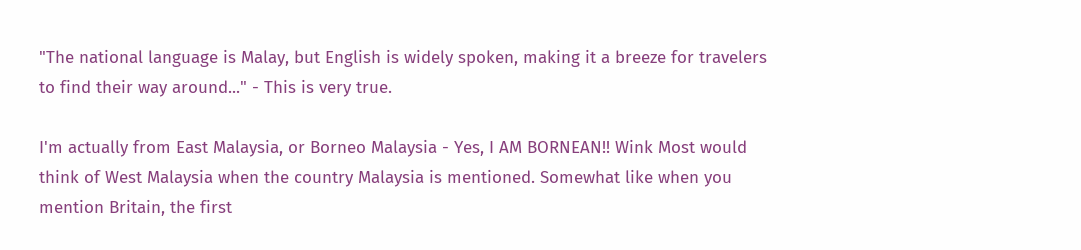"The national language is Malay, but English is widely spoken, making it a breeze for travelers to find their way around..." - This is very true.

I'm actually from East Malaysia, or Borneo Malaysia - Yes, I AM BORNEAN!! Wink Most would think of West Malaysia when the country Malaysia is mentioned. Somewhat like when you mention Britain, the first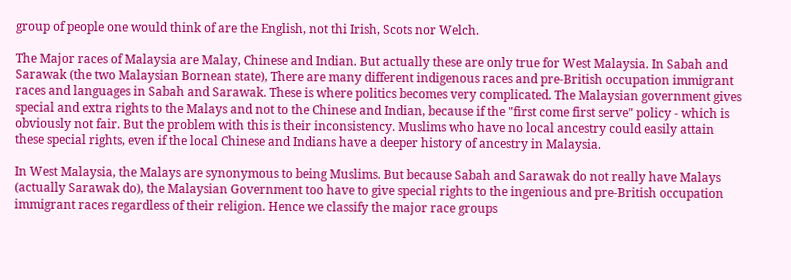group of people one would think of are the English, not thi Irish, Scots nor Welch.

The Major races of Malaysia are Malay, Chinese and Indian. But actually these are only true for West Malaysia. In Sabah and Sarawak (the two Malaysian Bornean state), There are many different indigenous races and pre-British occupation immigrant races and languages in Sabah and Sarawak. These is where politics becomes very complicated. The Malaysian government gives special and extra rights to the Malays and not to the Chinese and Indian, because if the "first come first serve" policy - which is obviously not fair. But the problem with this is their inconsistency. Muslims who have no local ancestry could easily attain these special rights, even if the local Chinese and Indians have a deeper history of ancestry in Malaysia.

In West Malaysia, the Malays are synonymous to being Muslims. But because Sabah and Sarawak do not really have Malays (actually Sarawak do), the Malaysian Government too have to give special rights to the ingenious and pre-British occupation immigrant races regardless of their religion. Hence we classify the major race groups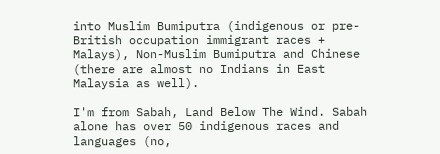into Muslim Bumiputra (indigenous or pre-British occupation immigrant races + Malays), Non-Muslim Bumiputra and Chinese (there are almost no Indians in East Malaysia as well).

I'm from Sabah, Land Below The Wind. Sabah alone has over 50 indigenous races and languages (no,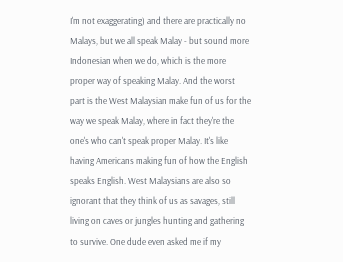I'm not exaggerating) and there are practically no Malays, but we all speak Malay - but sound more Indonesian when we do, which is the more proper way of speaking Malay. And the worst part is the West Malaysian make fun of us for the way we speak Malay, where in fact they're the one's who can't speak proper Malay. It's like having Americans making fun of how the English speaks English. West Malaysians are also so ignorant that they think of us as savages, still living on caves or jungles hunting and gathering to survive. One dude even asked me if my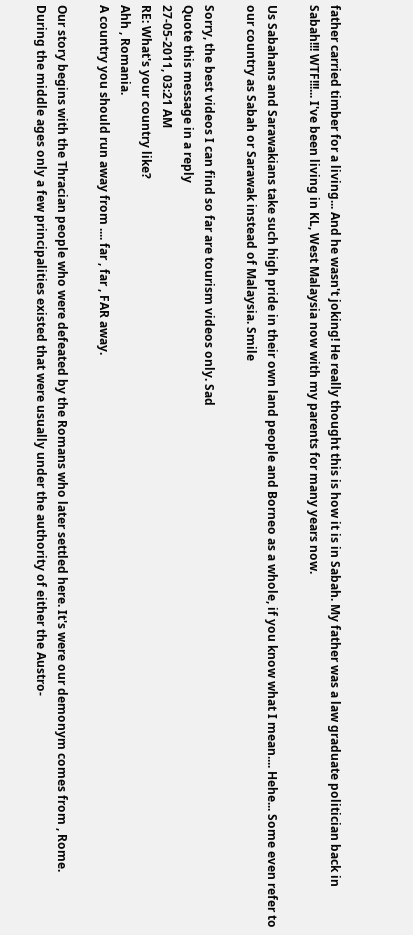father carried timber for a living... And he wasn't joking! He really thought this is how it is in Sabah. My father was a law graduate politician back in Sabah!!! WTF!!!... I've been living in KL, West Malaysia now with my parents for many years now.

Us Sabahans and Sarawakians take such high pride in their own land people and Borneo as a whole, if you know what I mean.... Hehe... Some even refer to our country as Sabah or Sarawak instead of Malaysia. Smile

Sorry, the best videos I can find so far are tourism videos only. Sad
Quote this message in a reply
27-05-2011, 03:21 AM
RE: What's your country like?
Ahh , Romania.
A country you should run away from .... far , far , FAR away.

Our story begins with the Thracian people who were defeated by the Romans who later settled here. It's were our demonym comes from , Rome.
During the middle ages only a few principalities existed that were usually under the authority of either the Austro-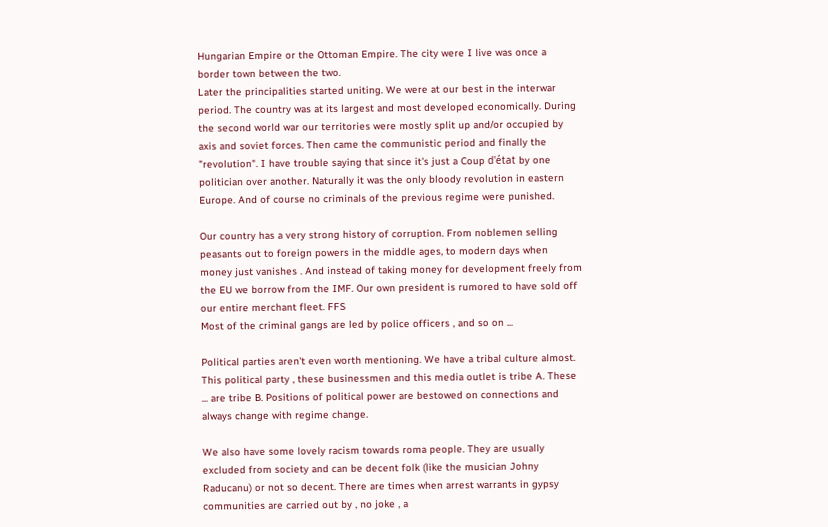Hungarian Empire or the Ottoman Empire. The city were I live was once a border town between the two.
Later the principalities started uniting. We were at our best in the interwar period. The country was at its largest and most developed economically. During the second world war our territories were mostly split up and/or occupied by axis and soviet forces. Then came the communistic period and finally the "revolution". I have trouble saying that since it's just a Coup d'état by one politician over another. Naturally it was the only bloody revolution in eastern Europe. And of course no criminals of the previous regime were punished.

Our country has a very strong history of corruption. From noblemen selling peasants out to foreign powers in the middle ages, to modern days when money just vanishes . And instead of taking money for development freely from the EU we borrow from the IMF. Our own president is rumored to have sold off our entire merchant fleet. FFS
Most of the criminal gangs are led by police officers , and so on ...

Political parties aren't even worth mentioning. We have a tribal culture almost. This political party , these businessmen and this media outlet is tribe A. These ... are tribe B. Positions of political power are bestowed on connections and always change with regime change.

We also have some lovely racism towards roma people. They are usually excluded from society and can be decent folk (like the musician Johny Raducanu) or not so decent. There are times when arrest warrants in gypsy communities are carried out by , no joke , a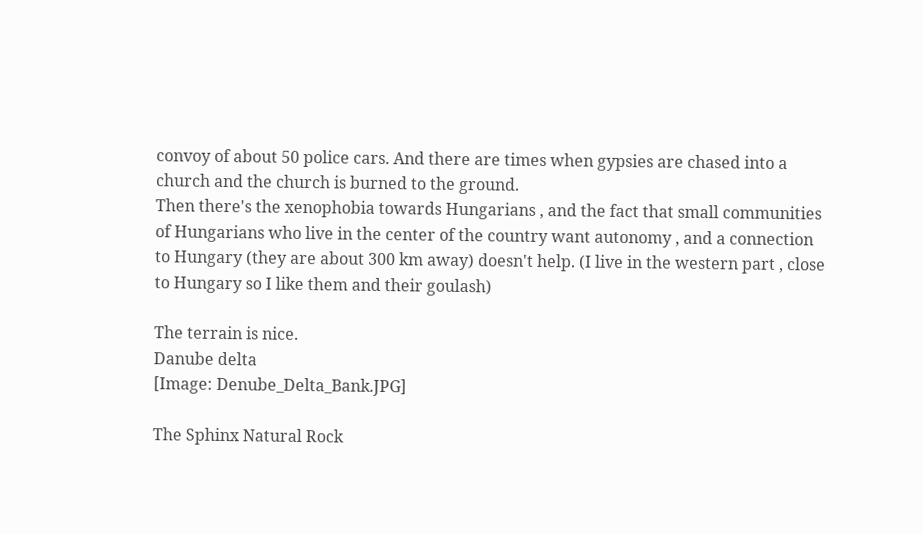convoy of about 50 police cars. And there are times when gypsies are chased into a church and the church is burned to the ground.
Then there's the xenophobia towards Hungarians , and the fact that small communities of Hungarians who live in the center of the country want autonomy , and a connection to Hungary (they are about 300 km away) doesn't help. (I live in the western part , close to Hungary so I like them and their goulash)

The terrain is nice.
Danube delta
[Image: Denube_Delta_Bank.JPG]

The Sphinx Natural Rock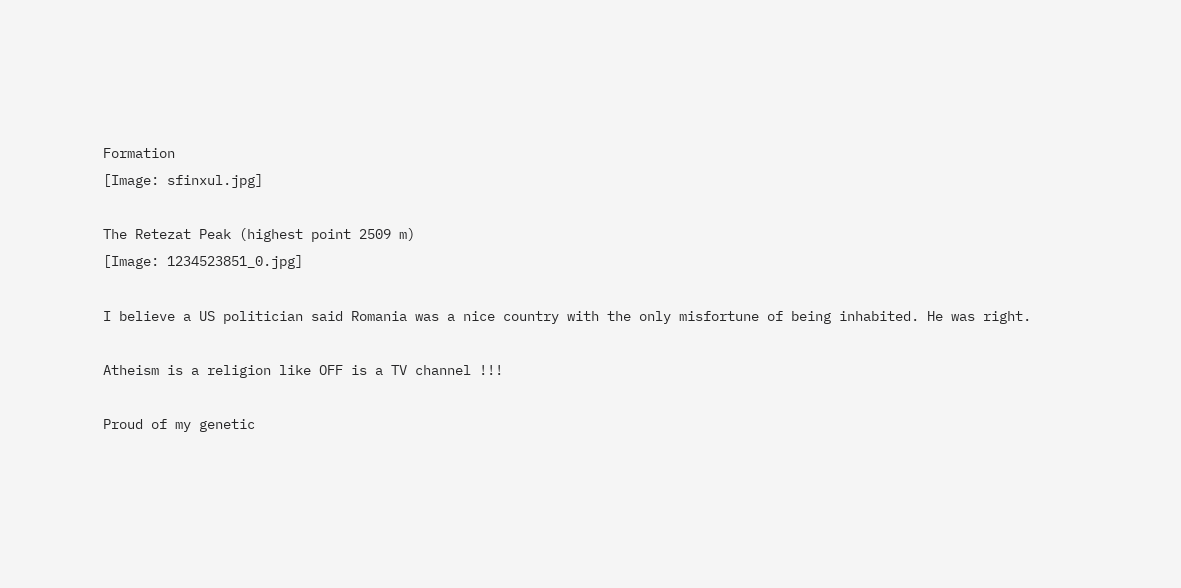Formation
[Image: sfinxul.jpg]

The Retezat Peak (highest point 2509 m)
[Image: 1234523851_0.jpg]

I believe a US politician said Romania was a nice country with the only misfortune of being inhabited. He was right.

Atheism is a religion like OFF is a TV channel !!!

Proud of my genetic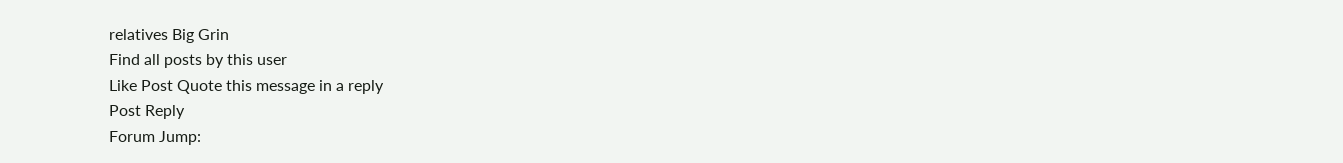relatives Big Grin
Find all posts by this user
Like Post Quote this message in a reply
Post Reply
Forum Jump: